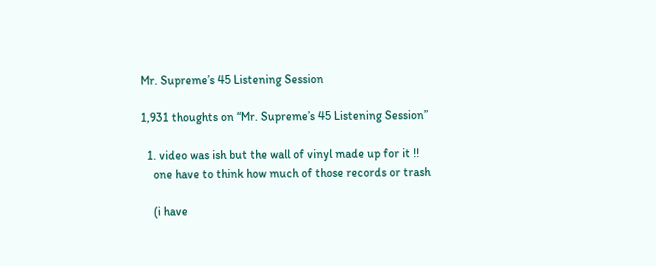Mr. Supreme’s 45 Listening Session

1,931 thoughts on “Mr. Supreme’s 45 Listening Session”

  1. video was ish but the wall of vinyl made up for it !!
    one have to think how much of those records or trash

    (i have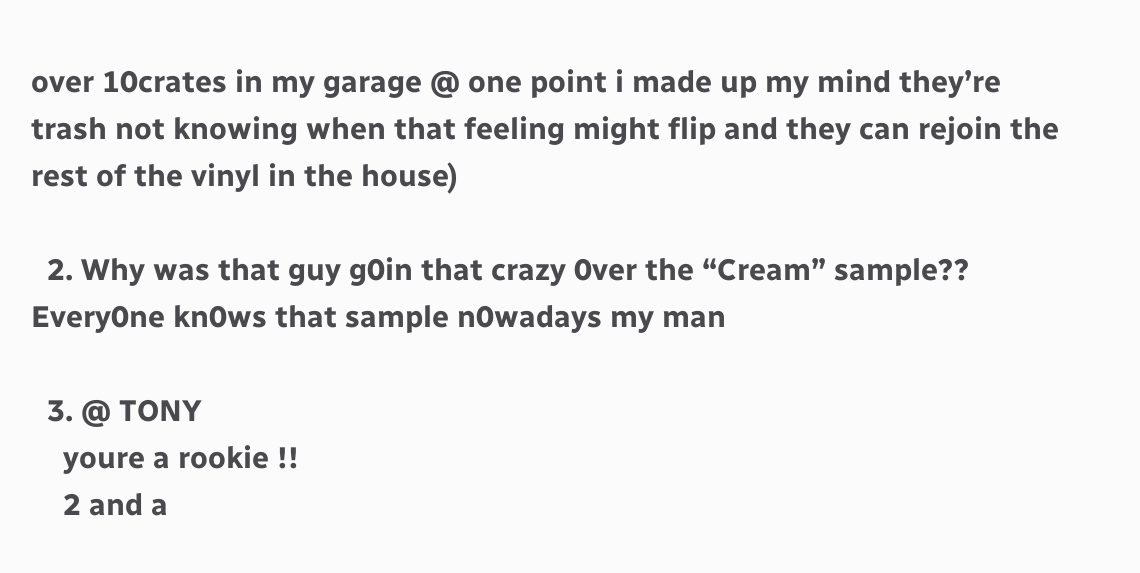over 10crates in my garage @ one point i made up my mind they’re trash not knowing when that feeling might flip and they can rejoin the rest of the vinyl in the house)

  2. Why was that guy g0in that crazy 0ver the “Cream” sample?? Every0ne kn0ws that sample n0wadays my man

  3. @ TONY
    youre a rookie !!
    2 and a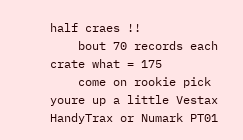half craes !!
    bout 70 records each crate what = 175
    come on rookie pick youre up a little Vestax HandyTrax or Numark PT01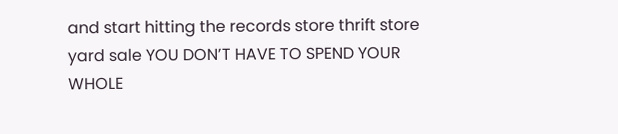and start hitting the records store thrift store yard sale YOU DON’T HAVE TO SPEND YOUR WHOLE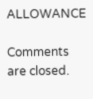ALLOWANCE

Comments are closed.